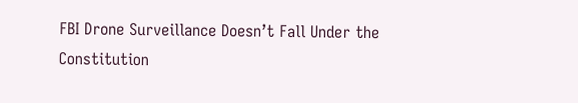FBI Drone Surveillance Doesn’t Fall Under the Constitution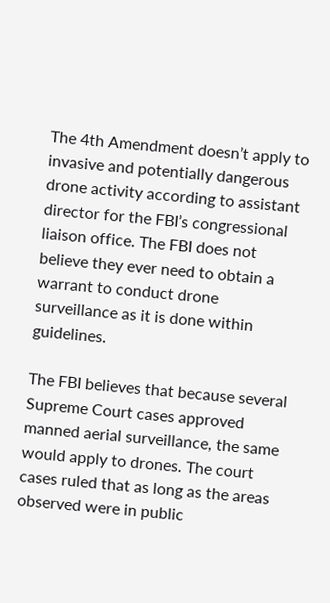The 4th Amendment doesn’t apply to invasive and potentially dangerous drone activity according to assistant director for the FBI’s congressional liaison office. The FBI does not believe they ever need to obtain a warrant to conduct drone surveillance as it is done within guidelines.

The FBI believes that because several Supreme Court cases approved manned aerial surveillance, the same would apply to drones. The court cases ruled that as long as the areas observed were in public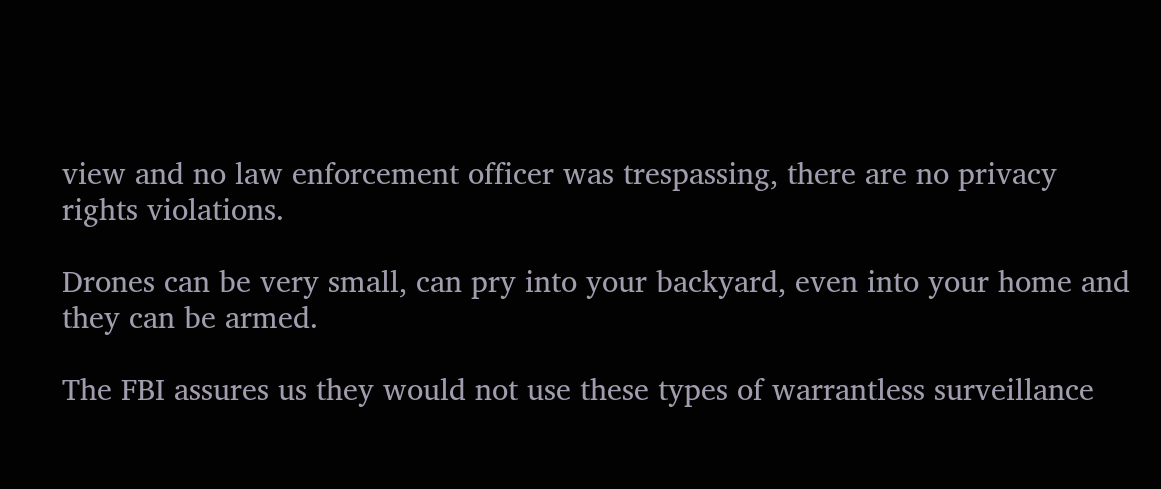view and no law enforcement officer was trespassing, there are no privacy rights violations.

Drones can be very small, can pry into your backyard, even into your home and they can be armed.

The FBI assures us they would not use these types of warrantless surveillance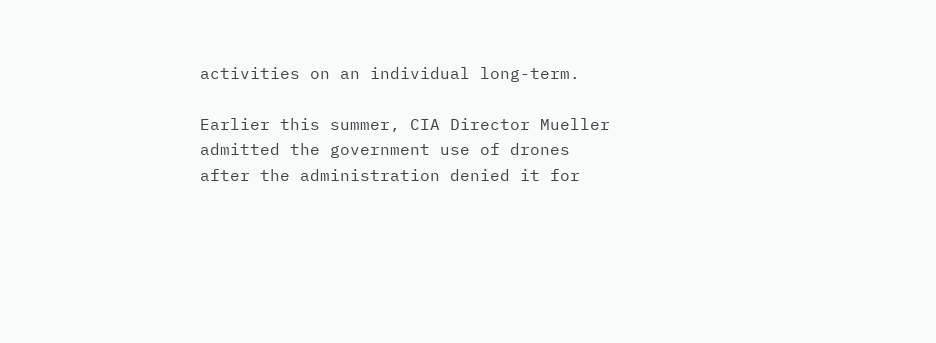activities on an individual long-term.

Earlier this summer, CIA Director Mueller admitted the government use of drones after the administration denied it for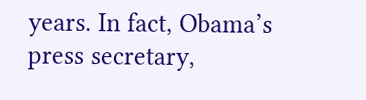years. In fact, Obama’s press secretary,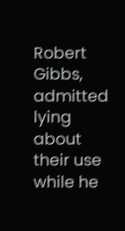Robert Gibbs, admitted lying about their use while he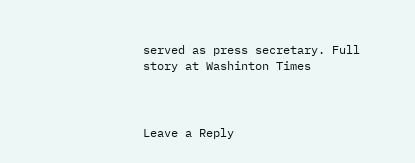served as press secretary. Full story at Washinton Times



Leave a Reply